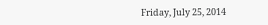Friday, July 25, 2014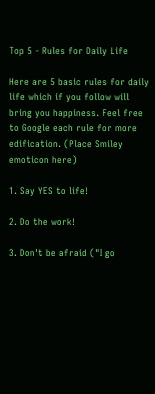Top 5 - Rules for Daily Life

Here are 5 basic rules for daily life which if you follow will bring you happiness. Feel free to Google each rule for more edification. (Place Smiley emoticon here)

1. Say YES to life!

2. Do the work!

3. Don't be afraid ("I go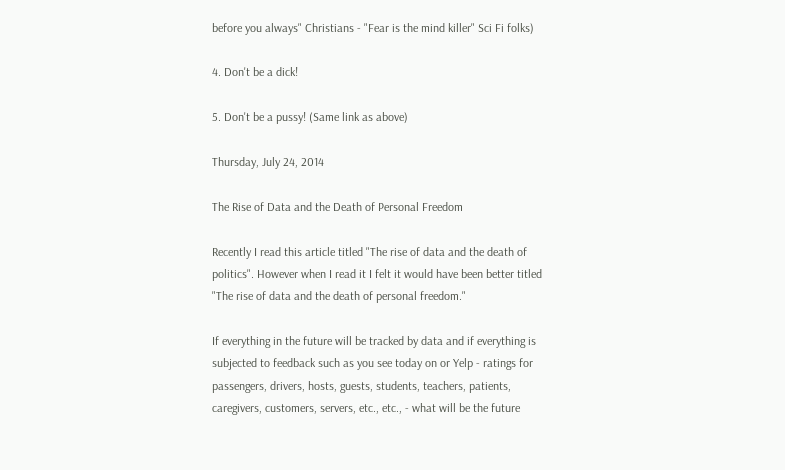before you always" Christians - "Fear is the mind killer" Sci Fi folks)

4. Don't be a dick!

5. Don't be a pussy! (Same link as above)

Thursday, July 24, 2014

The Rise of Data and the Death of Personal Freedom

Recently I read this article titled "The rise of data and the death of politics". However when I read it I felt it would have been better titled "The rise of data and the death of personal freedom."

If everything in the future will be tracked by data and if everything is subjected to feedback such as you see today on or Yelp - ratings for passengers, drivers, hosts, guests, students, teachers, patients, caregivers, customers, servers, etc., etc., - what will be the future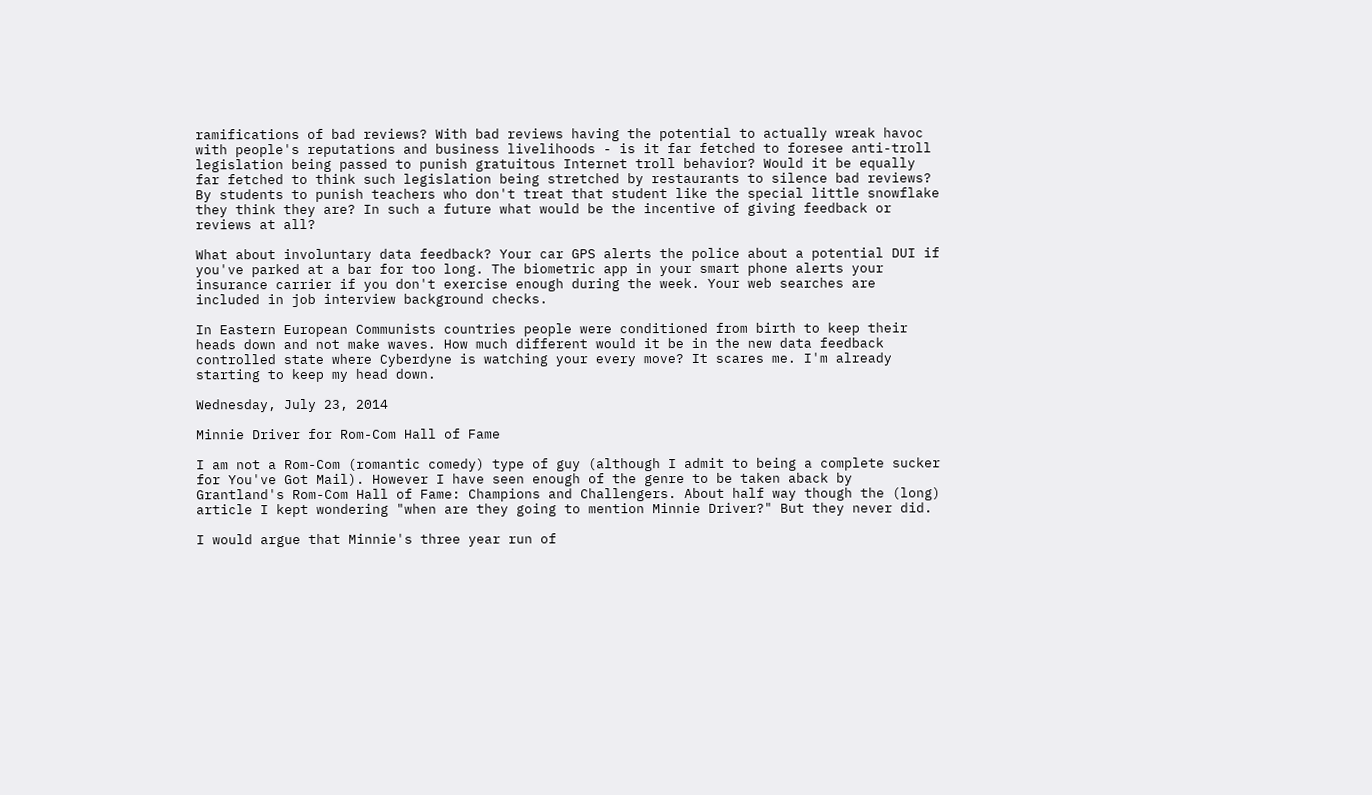ramifications of bad reviews? With bad reviews having the potential to actually wreak havoc with people's reputations and business livelihoods - is it far fetched to foresee anti-troll legislation being passed to punish gratuitous Internet troll behavior? Would it be equally far fetched to think such legislation being stretched by restaurants to silence bad reviews? By students to punish teachers who don't treat that student like the special little snowflake they think they are? In such a future what would be the incentive of giving feedback or reviews at all?

What about involuntary data feedback? Your car GPS alerts the police about a potential DUI if you've parked at a bar for too long. The biometric app in your smart phone alerts your insurance carrier if you don't exercise enough during the week. Your web searches are included in job interview background checks.

In Eastern European Communists countries people were conditioned from birth to keep their heads down and not make waves. How much different would it be in the new data feedback controlled state where Cyberdyne is watching your every move? It scares me. I'm already starting to keep my head down.

Wednesday, July 23, 2014

Minnie Driver for Rom-Com Hall of Fame

I am not a Rom-Com (romantic comedy) type of guy (although I admit to being a complete sucker for You've Got Mail). However I have seen enough of the genre to be taken aback by Grantland's Rom-Com Hall of Fame: Champions and Challengers. About half way though the (long) article I kept wondering "when are they going to mention Minnie Driver?" But they never did.

I would argue that Minnie's three year run of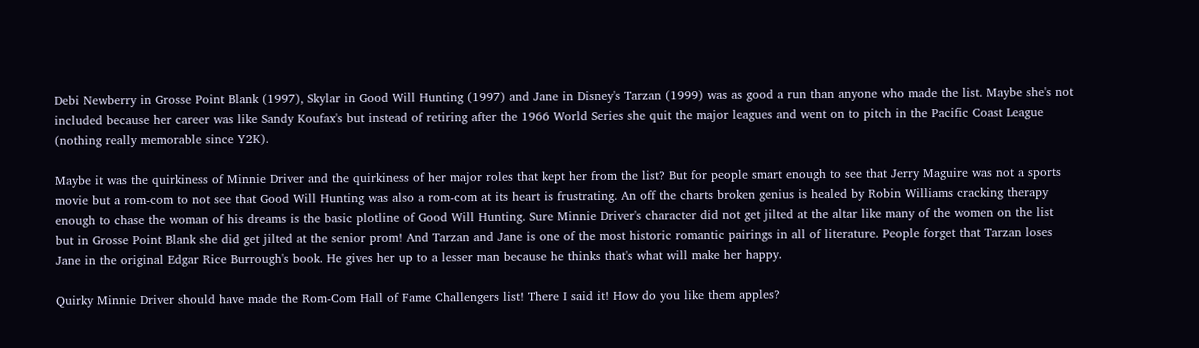Debi Newberry in Grosse Point Blank (1997), Skylar in Good Will Hunting (1997) and Jane in Disney's Tarzan (1999) was as good a run than anyone who made the list. Maybe she's not included because her career was like Sandy Koufax's but instead of retiring after the 1966 World Series she quit the major leagues and went on to pitch in the Pacific Coast League (nothing really memorable since Y2K).

Maybe it was the quirkiness of Minnie Driver and the quirkiness of her major roles that kept her from the list? But for people smart enough to see that Jerry Maguire was not a sports movie but a rom-com to not see that Good Will Hunting was also a rom-com at its heart is frustrating. An off the charts broken genius is healed by Robin Williams cracking therapy enough to chase the woman of his dreams is the basic plotline of Good Will Hunting. Sure Minnie Driver's character did not get jilted at the altar like many of the women on the list but in Grosse Point Blank she did get jilted at the senior prom! And Tarzan and Jane is one of the most historic romantic pairings in all of literature. People forget that Tarzan loses Jane in the original Edgar Rice Burrough's book. He gives her up to a lesser man because he thinks that's what will make her happy.

Quirky Minnie Driver should have made the Rom-Com Hall of Fame Challengers list! There I said it! How do you like them apples?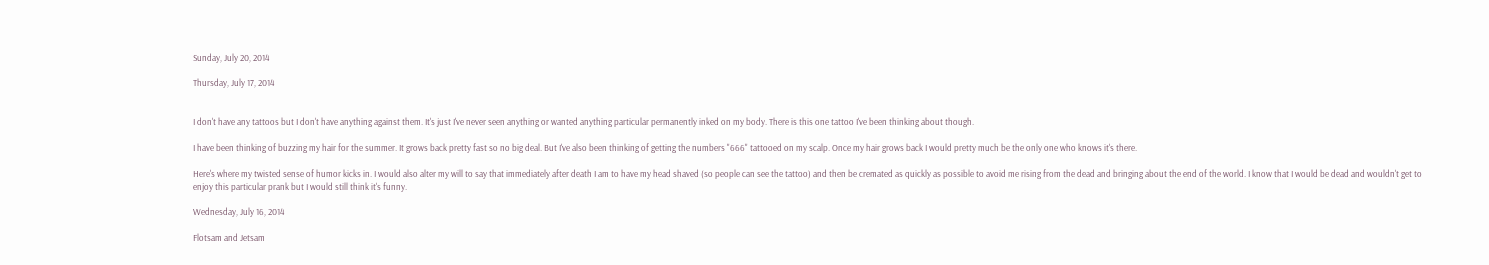Sunday, July 20, 2014

Thursday, July 17, 2014


I don't have any tattoos but I don't have anything against them. It's just I've never seen anything or wanted anything particular permanently inked on my body. There is this one tattoo I've been thinking about though.

I have been thinking of buzzing my hair for the summer. It grows back pretty fast so no big deal. But I've also been thinking of getting the numbers "666" tattooed on my scalp. Once my hair grows back I would pretty much be the only one who knows it's there.

Here's where my twisted sense of humor kicks in. I would also alter my will to say that immediately after death I am to have my head shaved (so people can see the tattoo) and then be cremated as quickly as possible to avoid me rising from the dead and bringing about the end of the world. I know that I would be dead and wouldn't get to enjoy this particular prank but I would still think it's funny.

Wednesday, July 16, 2014

Flotsam and Jetsam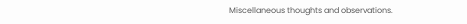Miscellaneous thoughts and observations.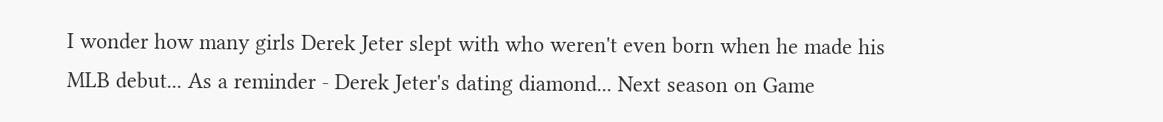I wonder how many girls Derek Jeter slept with who weren't even born when he made his MLB debut... As a reminder - Derek Jeter's dating diamond... Next season on Game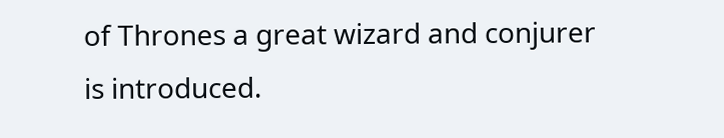of Thrones a great wizard and conjurer is introduced.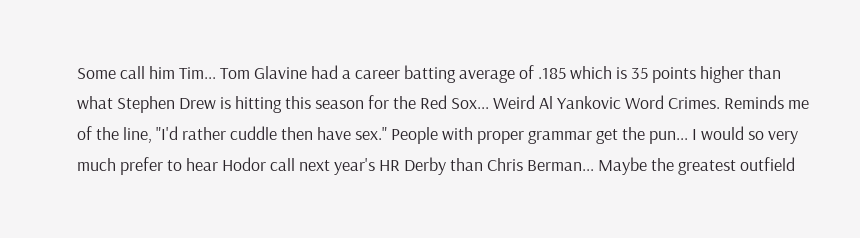Some call him Tim... Tom Glavine had a career batting average of .185 which is 35 points higher than what Stephen Drew is hitting this season for the Red Sox... Weird Al Yankovic Word Crimes. Reminds me of the line, "I'd rather cuddle then have sex." People with proper grammar get the pun... I would so very much prefer to hear Hodor call next year's HR Derby than Chris Berman... Maybe the greatest outfield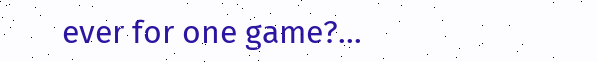ever for one game?...